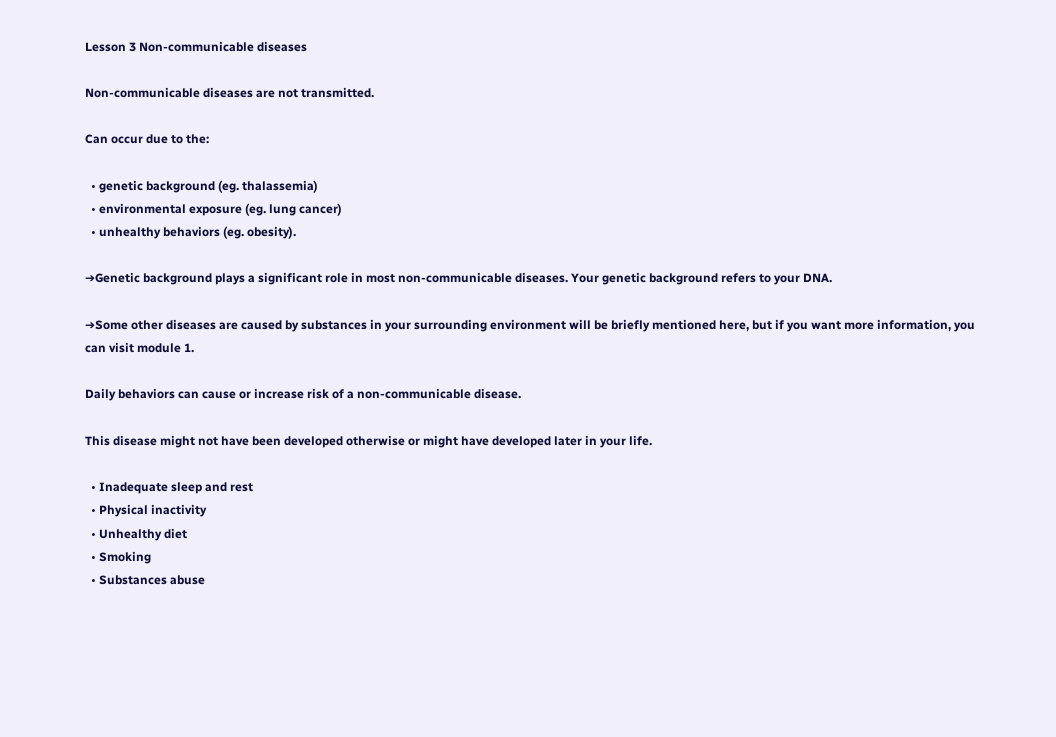Lesson 3 Non-communicable diseases

Non-communicable diseases are not transmitted.

Can occur due to the:

  • genetic background (eg. thalassemia)
  • environmental exposure (eg. lung cancer)
  • unhealthy behaviors (eg. obesity).

➔Genetic background plays a significant role in most non-communicable diseases. Your genetic background refers to your DNA.

➔Some other diseases are caused by substances in your surrounding environment will be briefly mentioned here, but if you want more information, you can visit module 1.

Daily behaviors can cause or increase risk of a non-communicable disease.

This disease might not have been developed otherwise or might have developed later in your life.

  • Inadequate sleep and rest
  • Physical inactivity
  • Unhealthy diet
  • Smoking
  • Substances abuse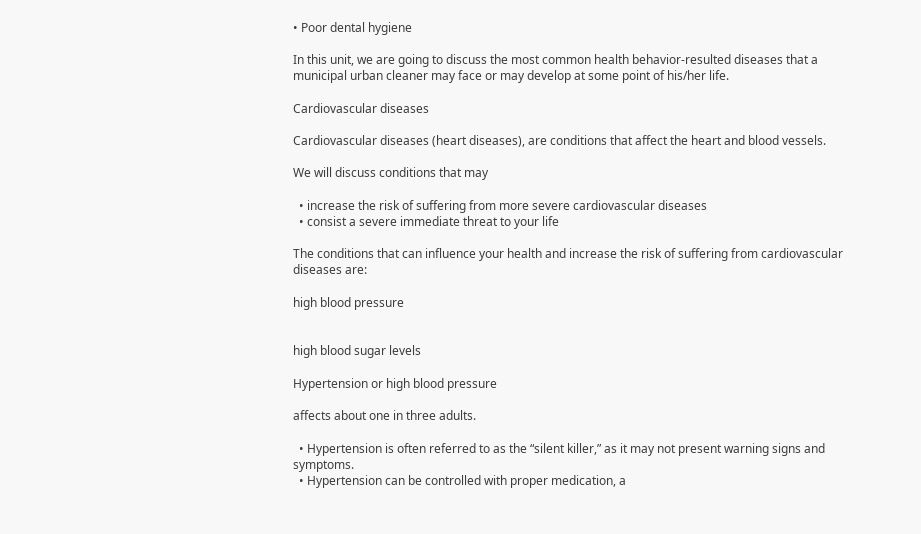• Poor dental hygiene

In this unit, we are going to discuss the most common health behavior-resulted diseases that a municipal urban cleaner may face or may develop at some point of his/her life.

Cardiovascular diseases

Cardiovascular diseases (heart diseases), are conditions that affect the heart and blood vessels.

We will discuss conditions that may

  • increase the risk of suffering from more severe cardiovascular diseases
  • consist a severe immediate threat to your life

The conditions that can influence your health and increase the risk of suffering from cardiovascular diseases are:

high blood pressure


high blood sugar levels

Hypertension or high blood pressure

affects about one in three adults.

  • Hypertension is often referred to as the “silent killer,” as it may not present warning signs and symptoms.
  • Hypertension can be controlled with proper medication, a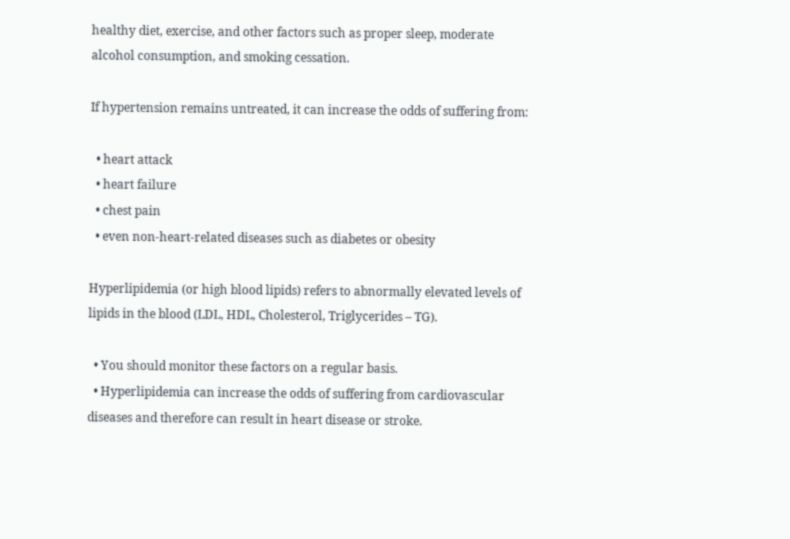healthy diet, exercise, and other factors such as proper sleep, moderate alcohol consumption, and smoking cessation.

If hypertension remains untreated, it can increase the odds of suffering from:

  • heart attack
  • heart failure
  • chest pain
  • even non-heart-related diseases such as diabetes or obesity

Hyperlipidemia (or high blood lipids) refers to abnormally elevated levels of lipids in the blood (LDL, HDL, Cholesterol, Triglycerides – TG).

  • You should monitor these factors on a regular basis.
  • Hyperlipidemia can increase the odds of suffering from cardiovascular diseases and therefore can result in heart disease or stroke.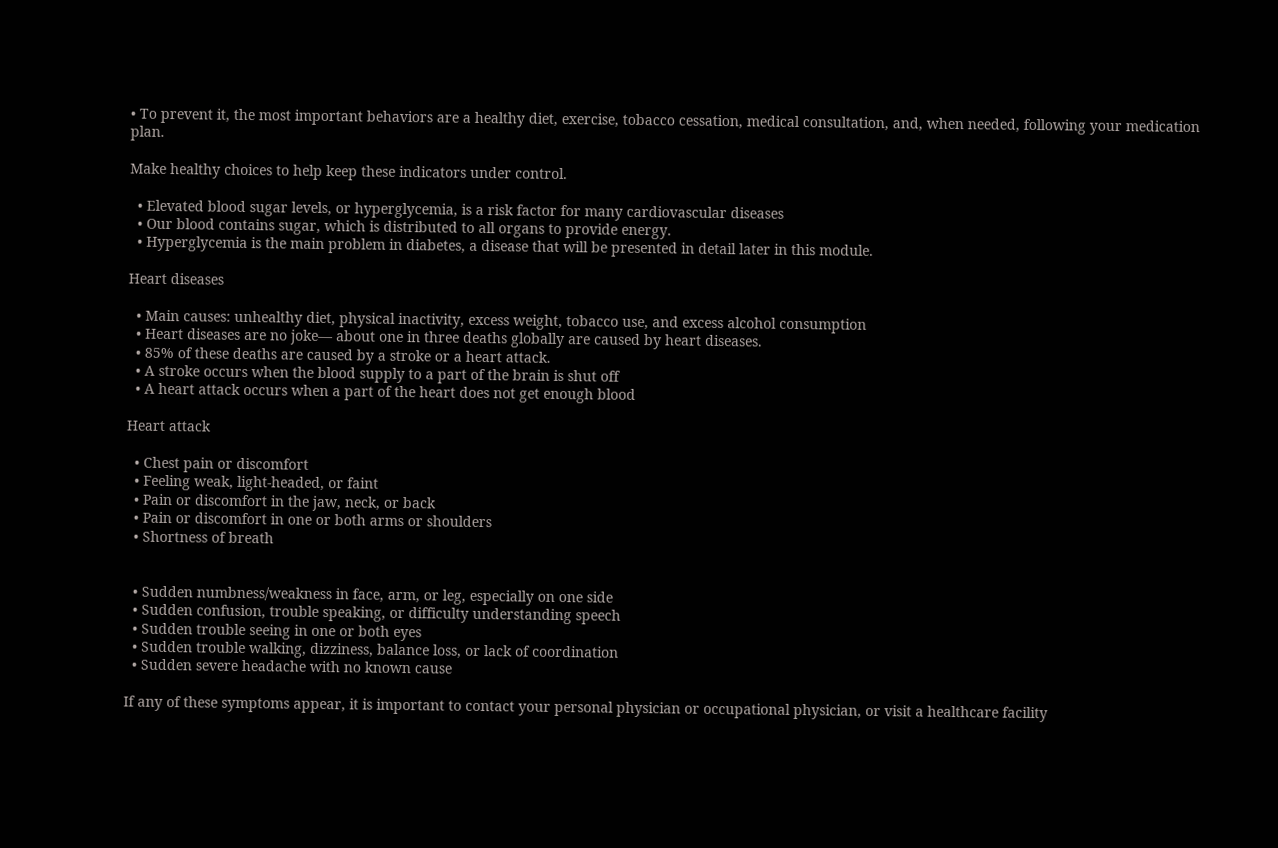• To prevent it, the most important behaviors are a healthy diet, exercise, tobacco cessation, medical consultation, and, when needed, following your medication plan.

Make healthy choices to help keep these indicators under control.

  • Elevated blood sugar levels, or hyperglycemia, is a risk factor for many cardiovascular diseases
  • Our blood contains sugar, which is distributed to all organs to provide energy.
  • Hyperglycemia is the main problem in diabetes, a disease that will be presented in detail later in this module.

Heart diseases

  • Main causes: unhealthy diet, physical inactivity, excess weight, tobacco use, and excess alcohol consumption
  • Heart diseases are no joke— about one in three deaths globally are caused by heart diseases.
  • 85% of these deaths are caused by a stroke or a heart attack.
  • A stroke occurs when the blood supply to a part of the brain is shut off
  • A heart attack occurs when a part of the heart does not get enough blood

Heart attack

  • Chest pain or discomfort
  • Feeling weak, light-headed, or faint
  • Pain or discomfort in the jaw, neck, or back
  • Pain or discomfort in one or both arms or shoulders
  • Shortness of breath


  • Sudden numbness/weakness in face, arm, or leg, especially on one side
  • Sudden confusion, trouble speaking, or difficulty understanding speech
  • Sudden trouble seeing in one or both eyes
  • Sudden trouble walking, dizziness, balance loss, or lack of coordination
  • Sudden severe headache with no known cause

If any of these symptoms appear, it is important to contact your personal physician or occupational physician, or visit a healthcare facility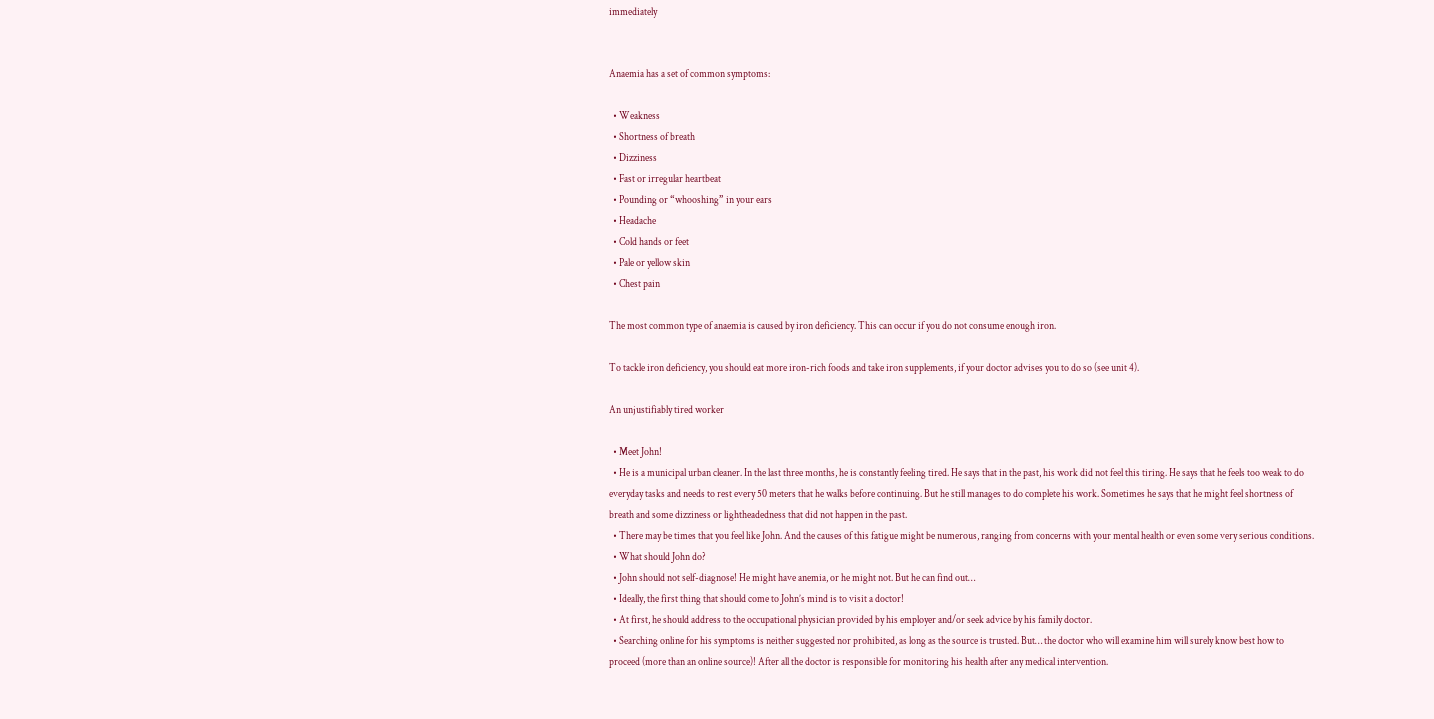immediately


Anaemia has a set of common symptoms:

  • Weakness
  • Shortness of breath
  • Dizziness
  • Fast or irregular heartbeat
  • Pounding or “whooshing” in your ears
  • Headache
  • Cold hands or feet
  • Pale or yellow skin
  • Chest pain

The most common type of anaemia is caused by iron deficiency. This can occur if you do not consume enough iron.

To tackle iron deficiency, you should eat more iron-rich foods and take iron supplements, if your doctor advises you to do so (see unit 4).

An unjustifiably tired worker

  • Meet John!
  • He is a municipal urban cleaner. In the last three months, he is constantly feeling tired. He says that in the past, his work did not feel this tiring. He says that he feels too weak to do everyday tasks and needs to rest every 50 meters that he walks before continuing. But he still manages to do complete his work. Sometimes he says that he might feel shortness of breath and some dizziness or lightheadedness that did not happen in the past.
  • There may be times that you feel like John. And the causes of this fatigue might be numerous, ranging from concerns with your mental health or even some very serious conditions.
  • What should John do?
  • John should not self-diagnose! He might have anemia, or he might not. But he can find out…
  • Ideally, the first thing that should come to John’s mind is to visit a doctor!
  • At first, he should address to the occupational physician provided by his employer and/or seek advice by his family doctor.
  • Searching online for his symptoms is neither suggested nor prohibited, as long as the source is trusted. But… the doctor who will examine him will surely know best how to proceed (more than an online source)! After all the doctor is responsible for monitoring his health after any medical intervention.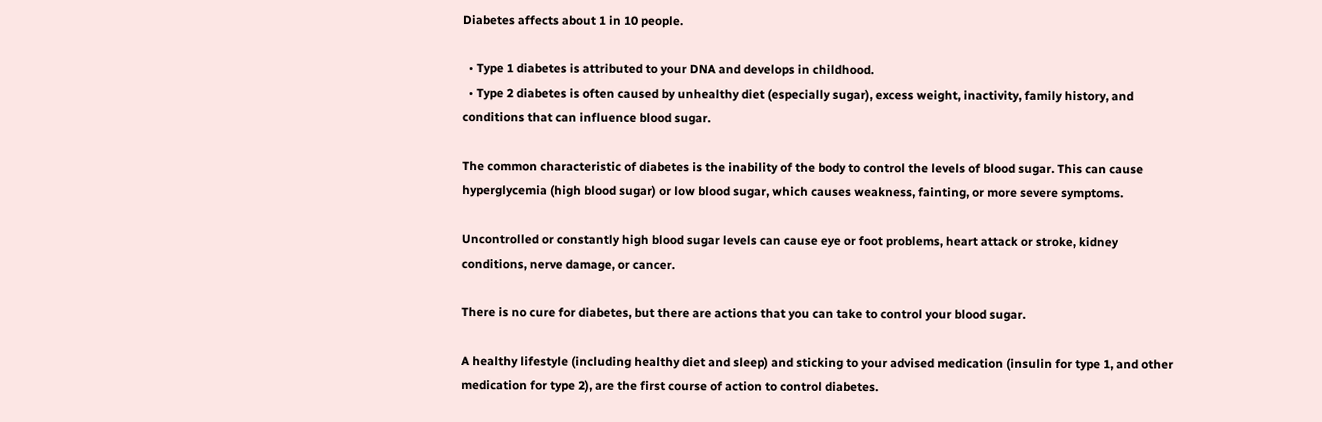Diabetes affects about 1 in 10 people.

  • Type 1 diabetes is attributed to your DNA and develops in childhood.
  • Type 2 diabetes is often caused by unhealthy diet (especially sugar), excess weight, inactivity, family history, and conditions that can influence blood sugar.

The common characteristic of diabetes is the inability of the body to control the levels of blood sugar. This can cause hyperglycemia (high blood sugar) or low blood sugar, which causes weakness, fainting, or more severe symptoms.

Uncontrolled or constantly high blood sugar levels can cause eye or foot problems, heart attack or stroke, kidney conditions, nerve damage, or cancer.

There is no cure for diabetes, but there are actions that you can take to control your blood sugar.

A healthy lifestyle (including healthy diet and sleep) and sticking to your advised medication (insulin for type 1, and other medication for type 2), are the first course of action to control diabetes.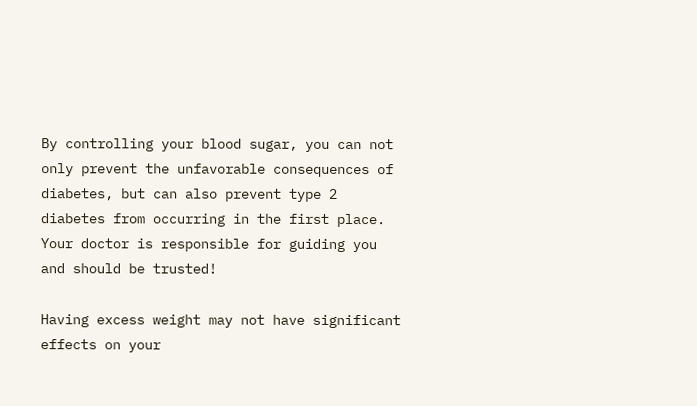By controlling your blood sugar, you can not only prevent the unfavorable consequences of diabetes, but can also prevent type 2 diabetes from occurring in the first place. Your doctor is responsible for guiding you and should be trusted!

Having excess weight may not have significant effects on your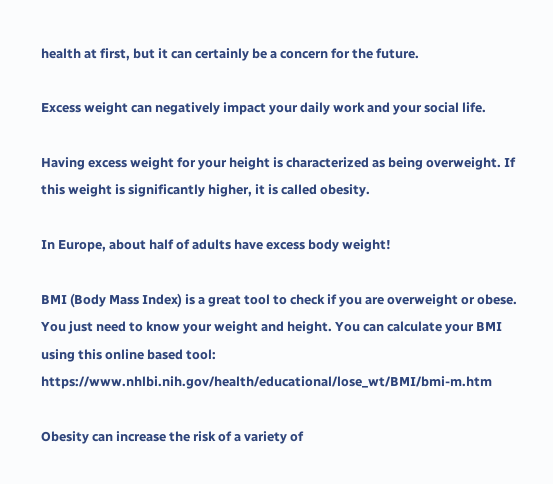health at first, but it can certainly be a concern for the future.

Excess weight can negatively impact your daily work and your social life.

Having excess weight for your height is characterized as being overweight. If this weight is significantly higher, it is called obesity.

In Europe, about half of adults have excess body weight!

BMI (Body Mass Index) is a great tool to check if you are overweight or obese. You just need to know your weight and height. You can calculate your BMI using this online based tool: https://www.nhlbi.nih.gov/health/educational/lose_wt/BMI/bmi-m.htm

Obesity can increase the risk of a variety of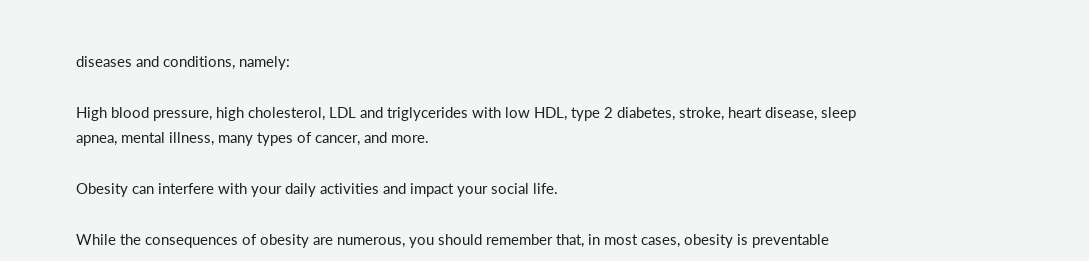diseases and conditions, namely:

High blood pressure, high cholesterol, LDL and triglycerides with low HDL, type 2 diabetes, stroke, heart disease, sleep apnea, mental illness, many types of cancer, and more.

Obesity can interfere with your daily activities and impact your social life.

While the consequences of obesity are numerous, you should remember that, in most cases, obesity is preventable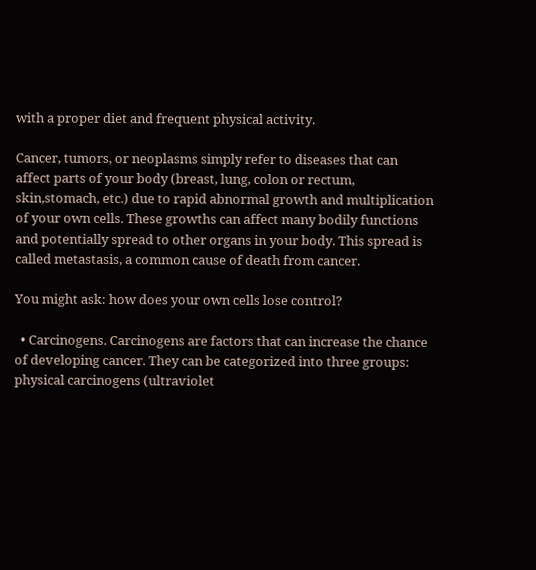with a proper diet and frequent physical activity.

Cancer, tumors, or neoplasms simply refer to diseases that can affect parts of your body (breast, lung, colon or rectum, skin,stomach, etc.) due to rapid abnormal growth and multiplication of your own cells. These growths can affect many bodily functions and potentially spread to other organs in your body. This spread is called metastasis, a common cause of death from cancer.

You might ask: how does your own cells lose control?

  • Carcinogens. Carcinogens are factors that can increase the chance of developing cancer. They can be categorized into three groups: physical carcinogens (ultraviolet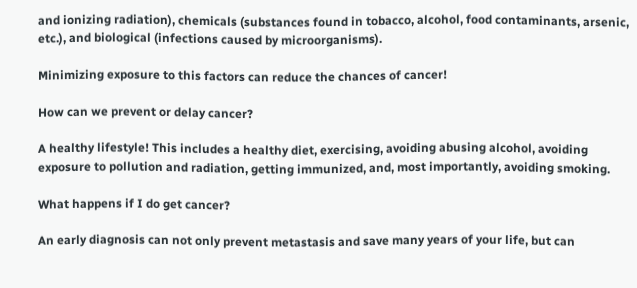and ionizing radiation), chemicals (substances found in tobacco, alcohol, food contaminants, arsenic, etc.), and biological (infections caused by microorganisms).

Minimizing exposure to this factors can reduce the chances of cancer!

How can we prevent or delay cancer?

A healthy lifestyle! This includes a healthy diet, exercising, avoiding abusing alcohol, avoiding exposure to pollution and radiation, getting immunized, and, most importantly, avoiding smoking.

What happens if I do get cancer?

An early diagnosis can not only prevent metastasis and save many years of your life, but can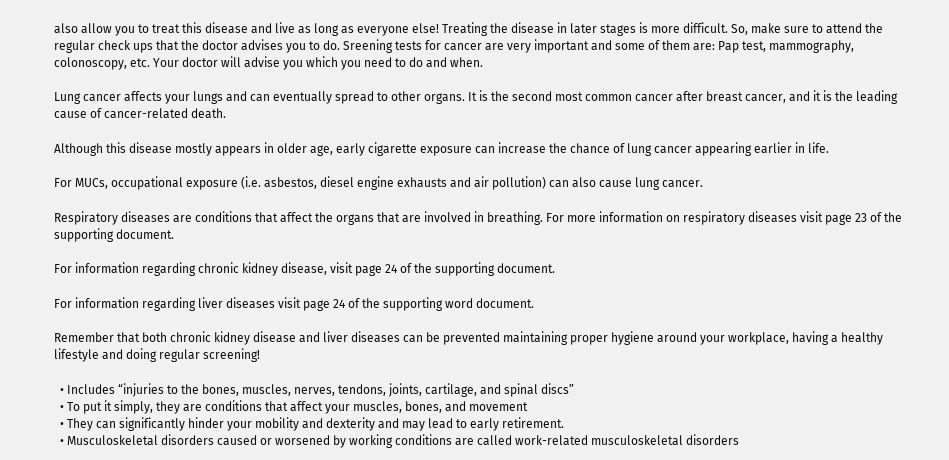also allow you to treat this disease and live as long as everyone else! Treating the disease in later stages is more difficult. So, make sure to attend the regular check ups that the doctor advises you to do. Sreening tests for cancer are very important and some of them are: Pap test, mammography, colonoscopy, etc. Your doctor will advise you which you need to do and when.

Lung cancer affects your lungs and can eventually spread to other organs. It is the second most common cancer after breast cancer, and it is the leading cause of cancer-related death.

Although this disease mostly appears in older age, early cigarette exposure can increase the chance of lung cancer appearing earlier in life.

For MUCs, occupational exposure (i.e. asbestos, diesel engine exhausts and air pollution) can also cause lung cancer.

Respiratory diseases are conditions that affect the organs that are involved in breathing. For more information on respiratory diseases visit page 23 of the supporting document.

For information regarding chronic kidney disease, visit page 24 of the supporting document.

For information regarding liver diseases visit page 24 of the supporting word document.

Remember that both chronic kidney disease and liver diseases can be prevented maintaining proper hygiene around your workplace, having a healthy lifestyle and doing regular screening!

  • Includes “injuries to the bones, muscles, nerves, tendons, joints, cartilage, and spinal discs”
  • To put it simply, they are conditions that affect your muscles, bones, and movement
  • They can significantly hinder your mobility and dexterity and may lead to early retirement.
  • Musculoskeletal disorders caused or worsened by working conditions are called work-related musculoskeletal disorders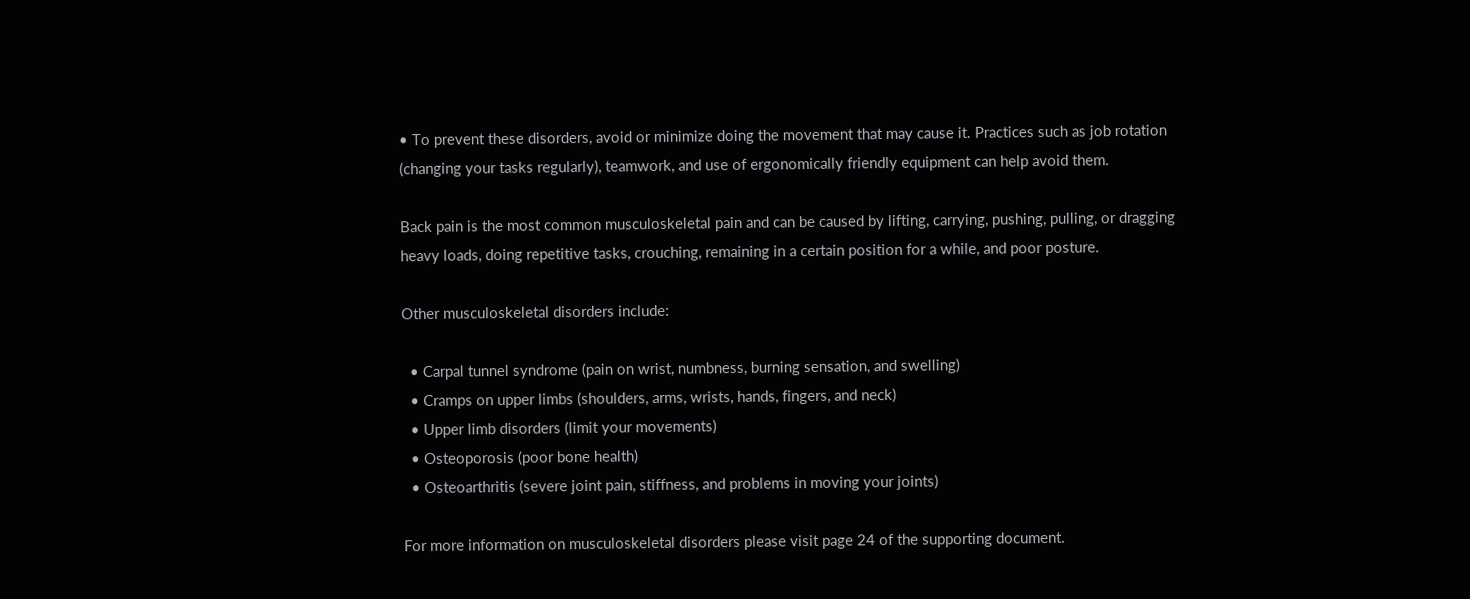• To prevent these disorders, avoid or minimize doing the movement that may cause it. Practices such as job rotation (changing your tasks regularly), teamwork, and use of ergonomically friendly equipment can help avoid them.

Back pain is the most common musculoskeletal pain and can be caused by lifting, carrying, pushing, pulling, or dragging heavy loads, doing repetitive tasks, crouching, remaining in a certain position for a while, and poor posture.

Other musculoskeletal disorders include:

  • Carpal tunnel syndrome (pain on wrist, numbness, burning sensation, and swelling)
  • Cramps on upper limbs (shoulders, arms, wrists, hands, fingers, and neck)
  • Upper limb disorders (limit your movements)
  • Osteoporosis (poor bone health)
  • Osteoarthritis (severe joint pain, stiffness, and problems in moving your joints)

For more information on musculoskeletal disorders please visit page 24 of the supporting document.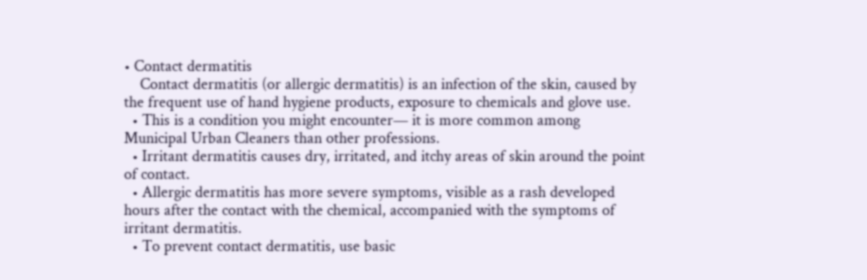• Contact dermatitis
    Contact dermatitis (or allergic dermatitis) is an infection of the skin, caused by the frequent use of hand hygiene products, exposure to chemicals and glove use.
  • This is a condition you might encounter— it is more common among Municipal Urban Cleaners than other professions.
  • Irritant dermatitis causes dry, irritated, and itchy areas of skin around the point of contact.
  • Allergic dermatitis has more severe symptoms, visible as a rash developed hours after the contact with the chemical, accompanied with the symptoms of irritant dermatitis.
  • To prevent contact dermatitis, use basic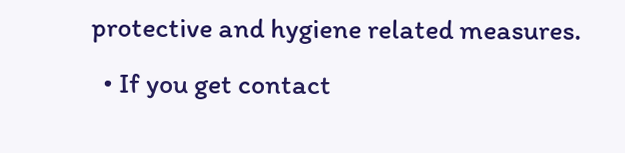protective and hygiene related measures.
  • If you get contact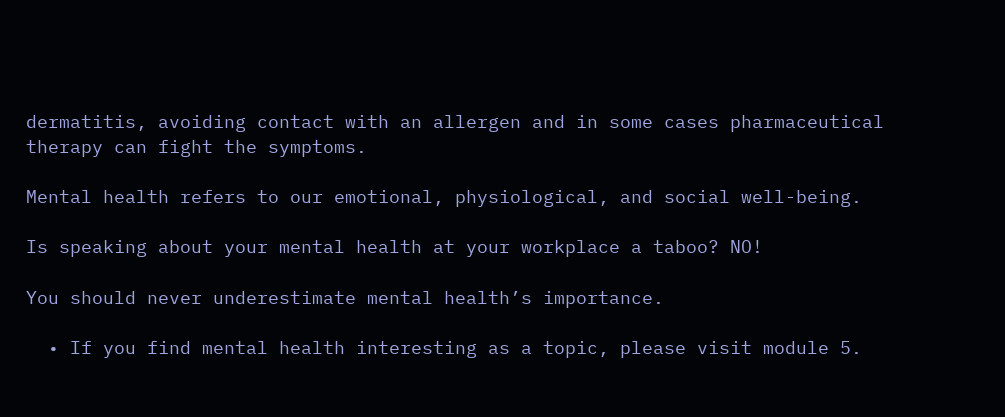dermatitis, avoiding contact with an allergen and in some cases pharmaceutical therapy can fight the symptoms.

Mental health refers to our emotional, physiological, and social well-being.

Is speaking about your mental health at your workplace a taboo? NO!

You should never underestimate mental health’s importance.

  • If you find mental health interesting as a topic, please visit module 5.